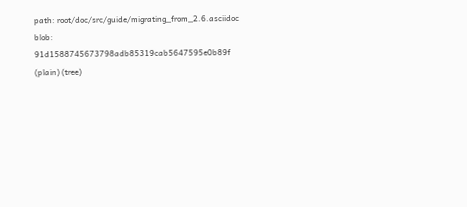path: root/doc/src/guide/migrating_from_2.6.asciidoc
blob: 91d1588745673798adb85319cab5647595e0b89f (plain) (tree)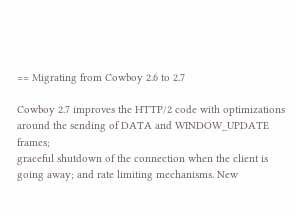== Migrating from Cowboy 2.6 to 2.7

Cowboy 2.7 improves the HTTP/2 code with optimizations
around the sending of DATA and WINDOW_UPDATE frames;
graceful shutdown of the connection when the client is
going away; and rate limiting mechanisms. New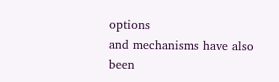options
and mechanisms have also been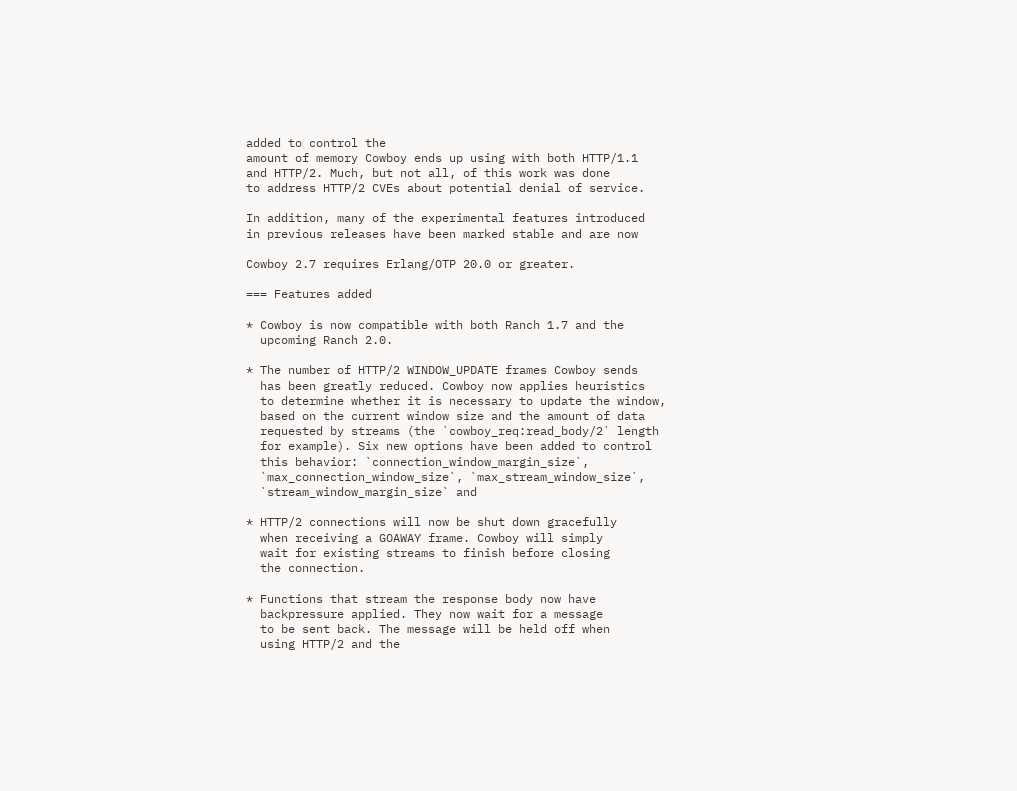added to control the
amount of memory Cowboy ends up using with both HTTP/1.1
and HTTP/2. Much, but not all, of this work was done
to address HTTP/2 CVEs about potential denial of service.

In addition, many of the experimental features introduced
in previous releases have been marked stable and are now

Cowboy 2.7 requires Erlang/OTP 20.0 or greater.

=== Features added

* Cowboy is now compatible with both Ranch 1.7 and the
  upcoming Ranch 2.0.

* The number of HTTP/2 WINDOW_UPDATE frames Cowboy sends
  has been greatly reduced. Cowboy now applies heuristics
  to determine whether it is necessary to update the window,
  based on the current window size and the amount of data
  requested by streams (the `cowboy_req:read_body/2` length
  for example). Six new options have been added to control
  this behavior: `connection_window_margin_size`,
  `max_connection_window_size`, `max_stream_window_size`,
  `stream_window_margin_size` and

* HTTP/2 connections will now be shut down gracefully
  when receiving a GOAWAY frame. Cowboy will simply
  wait for existing streams to finish before closing
  the connection.

* Functions that stream the response body now have
  backpressure applied. They now wait for a message
  to be sent back. The message will be held off when
  using HTTP/2 and the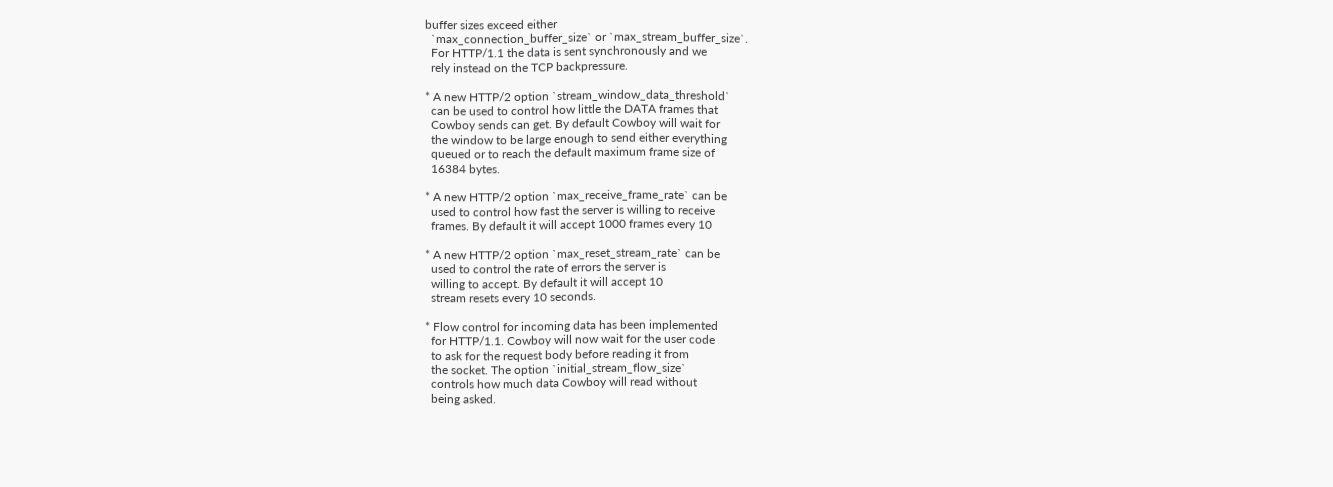buffer sizes exceed either
  `max_connection_buffer_size` or `max_stream_buffer_size`.
  For HTTP/1.1 the data is sent synchronously and we
  rely instead on the TCP backpressure.

* A new HTTP/2 option `stream_window_data_threshold`
  can be used to control how little the DATA frames that
  Cowboy sends can get. By default Cowboy will wait for
  the window to be large enough to send either everything
  queued or to reach the default maximum frame size of
  16384 bytes.

* A new HTTP/2 option `max_receive_frame_rate` can be
  used to control how fast the server is willing to receive
  frames. By default it will accept 1000 frames every 10

* A new HTTP/2 option `max_reset_stream_rate` can be
  used to control the rate of errors the server is
  willing to accept. By default it will accept 10
  stream resets every 10 seconds.

* Flow control for incoming data has been implemented
  for HTTP/1.1. Cowboy will now wait for the user code
  to ask for the request body before reading it from
  the socket. The option `initial_stream_flow_size`
  controls how much data Cowboy will read without
  being asked.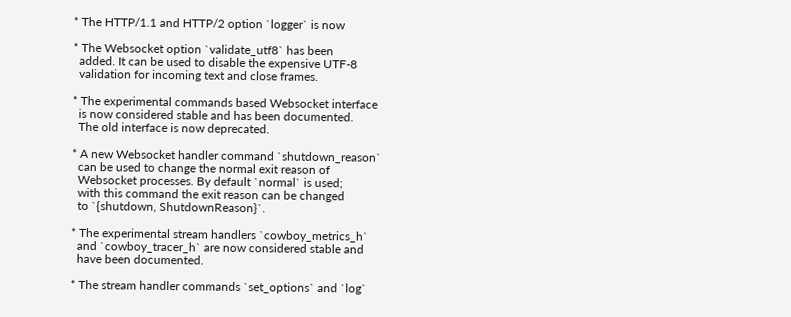* The HTTP/1.1 and HTTP/2 option `logger` is now

* The Websocket option `validate_utf8` has been
  added. It can be used to disable the expensive UTF-8
  validation for incoming text and close frames.

* The experimental commands based Websocket interface
  is now considered stable and has been documented.
  The old interface is now deprecated.

* A new Websocket handler command `shutdown_reason`
  can be used to change the normal exit reason of
  Websocket processes. By default `normal` is used;
  with this command the exit reason can be changed
  to `{shutdown, ShutdownReason}`.

* The experimental stream handlers `cowboy_metrics_h`
  and `cowboy_tracer_h` are now considered stable and
  have been documented.

* The stream handler commands `set_options` and `log`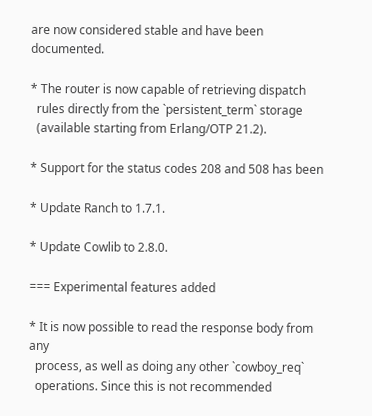are now considered stable and have been documented.

* The router is now capable of retrieving dispatch
  rules directly from the `persistent_term` storage
  (available starting from Erlang/OTP 21.2).

* Support for the status codes 208 and 508 has been

* Update Ranch to 1.7.1.

* Update Cowlib to 2.8.0.

=== Experimental features added

* It is now possible to read the response body from any
  process, as well as doing any other `cowboy_req`
  operations. Since this is not recommended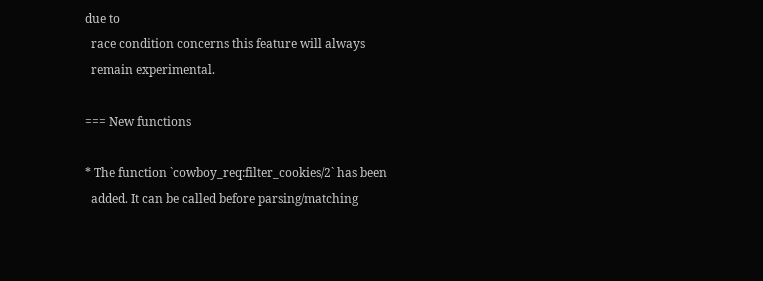due to
  race condition concerns this feature will always
  remain experimental.

=== New functions

* The function `cowboy_req:filter_cookies/2` has been
  added. It can be called before parsing/matching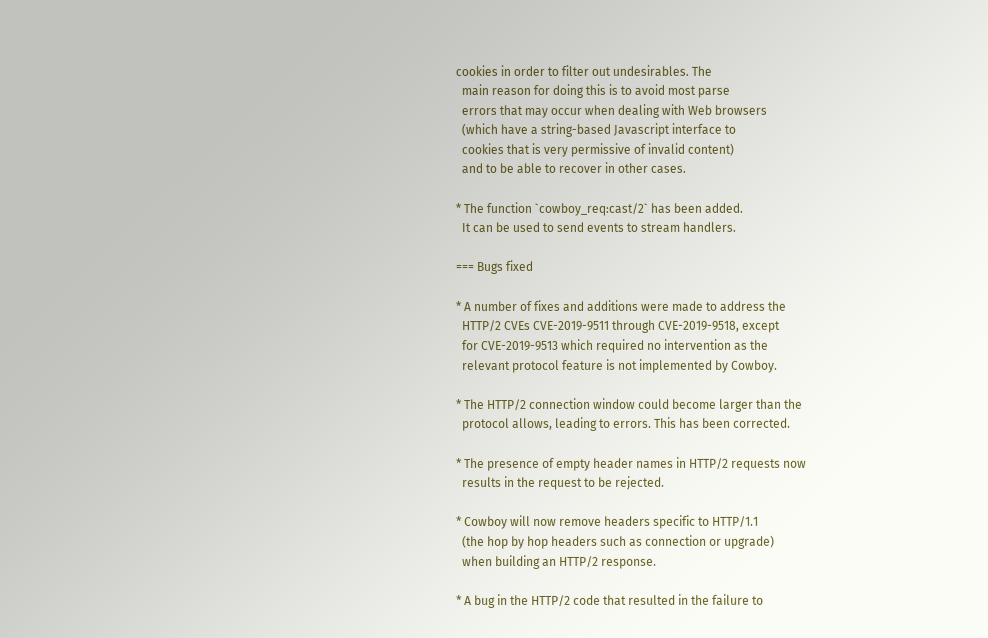cookies in order to filter out undesirables. The
  main reason for doing this is to avoid most parse
  errors that may occur when dealing with Web browsers
  (which have a string-based Javascript interface to
  cookies that is very permissive of invalid content)
  and to be able to recover in other cases.

* The function `cowboy_req:cast/2` has been added.
  It can be used to send events to stream handlers.

=== Bugs fixed

* A number of fixes and additions were made to address the
  HTTP/2 CVEs CVE-2019-9511 through CVE-2019-9518, except
  for CVE-2019-9513 which required no intervention as the
  relevant protocol feature is not implemented by Cowboy.

* The HTTP/2 connection window could become larger than the
  protocol allows, leading to errors. This has been corrected.

* The presence of empty header names in HTTP/2 requests now
  results in the request to be rejected.

* Cowboy will now remove headers specific to HTTP/1.1
  (the hop by hop headers such as connection or upgrade)
  when building an HTTP/2 response.

* A bug in the HTTP/2 code that resulted in the failure to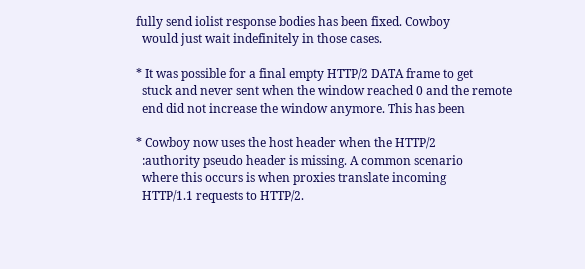fully send iolist response bodies has been fixed. Cowboy
  would just wait indefinitely in those cases.

* It was possible for a final empty HTTP/2 DATA frame to get
  stuck and never sent when the window reached 0 and the remote
  end did not increase the window anymore. This has been

* Cowboy now uses the host header when the HTTP/2
  :authority pseudo header is missing. A common scenario
  where this occurs is when proxies translate incoming
  HTTP/1.1 requests to HTTP/2.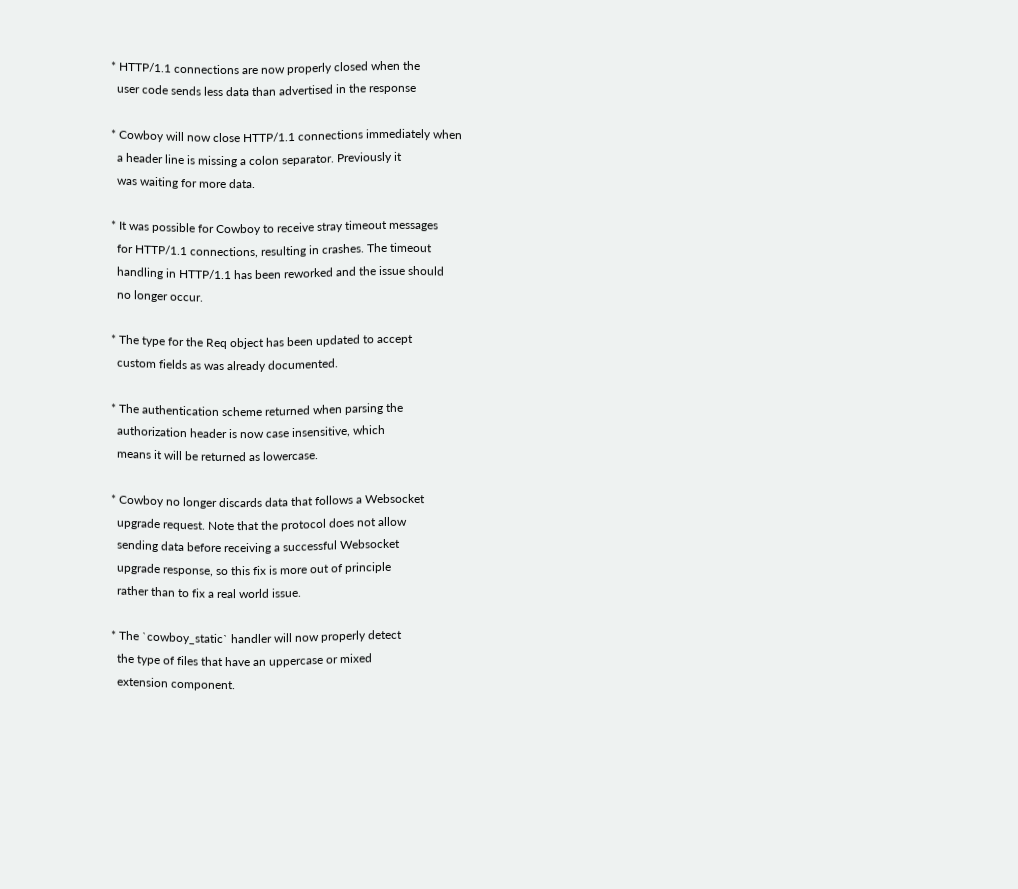* HTTP/1.1 connections are now properly closed when the
  user code sends less data than advertised in the response

* Cowboy will now close HTTP/1.1 connections immediately when
  a header line is missing a colon separator. Previously it
  was waiting for more data.

* It was possible for Cowboy to receive stray timeout messages
  for HTTP/1.1 connections, resulting in crashes. The timeout
  handling in HTTP/1.1 has been reworked and the issue should
  no longer occur.

* The type for the Req object has been updated to accept
  custom fields as was already documented.

* The authentication scheme returned when parsing the
  authorization header is now case insensitive, which
  means it will be returned as lowercase.

* Cowboy no longer discards data that follows a Websocket
  upgrade request. Note that the protocol does not allow
  sending data before receiving a successful Websocket
  upgrade response, so this fix is more out of principle
  rather than to fix a real world issue.

* The `cowboy_static` handler will now properly detect
  the type of files that have an uppercase or mixed
  extension component.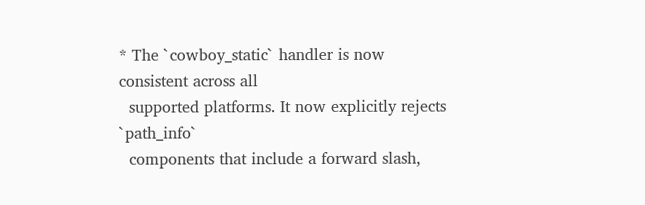* The `cowboy_static` handler is now consistent across all
  supported platforms. It now explicitly rejects `path_info`
  components that include a forward slash,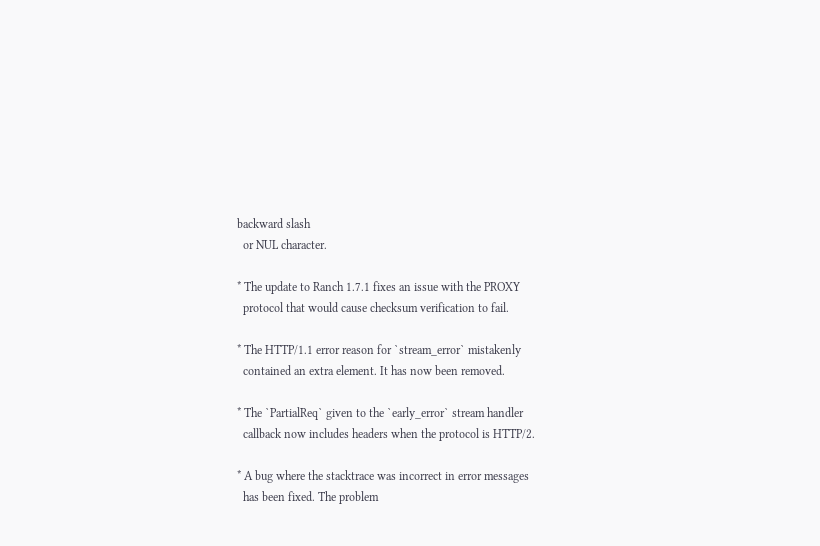backward slash
  or NUL character.

* The update to Ranch 1.7.1 fixes an issue with the PROXY
  protocol that would cause checksum verification to fail.

* The HTTP/1.1 error reason for `stream_error` mistakenly
  contained an extra element. It has now been removed.

* The `PartialReq` given to the `early_error` stream handler
  callback now includes headers when the protocol is HTTP/2.

* A bug where the stacktrace was incorrect in error messages
  has been fixed. The problem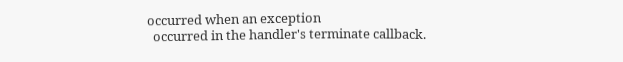occurred when an exception
  occurred in the handler's terminate callback.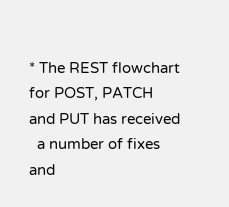* The REST flowchart for POST, PATCH and PUT has received
  a number of fixes and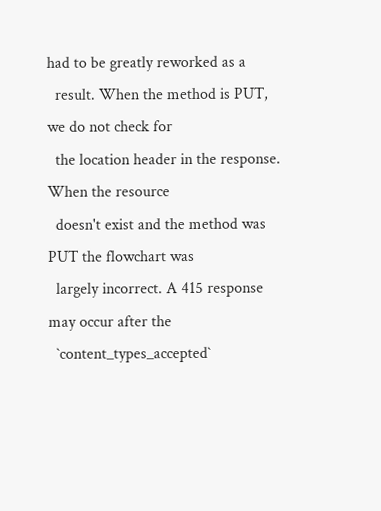had to be greatly reworked as a
  result. When the method is PUT, we do not check for
  the location header in the response. When the resource
  doesn't exist and the method was PUT the flowchart was
  largely incorrect. A 415 response may occur after the
  `content_types_accepted`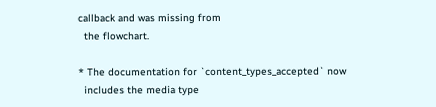callback and was missing from
  the flowchart.

* The documentation for `content_types_accepted` now
  includes the media type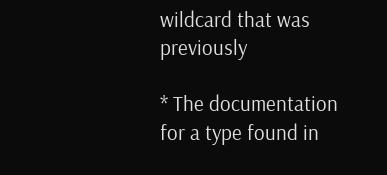wildcard that was previously

* The documentation for a type found in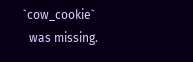`cow_cookie`
  was missing.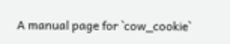A manual page for `cow_cookie`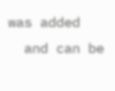was added
  and can be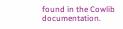found in the Cowlib documentation.